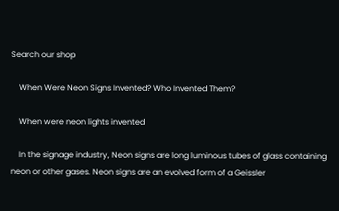Search our shop

    When Were Neon Signs Invented? Who Invented Them?

    When were neon lights invented

    In the signage industry, Neon signs are long luminous tubes of glass containing neon or other gases. Neon signs are an evolved form of a Geissler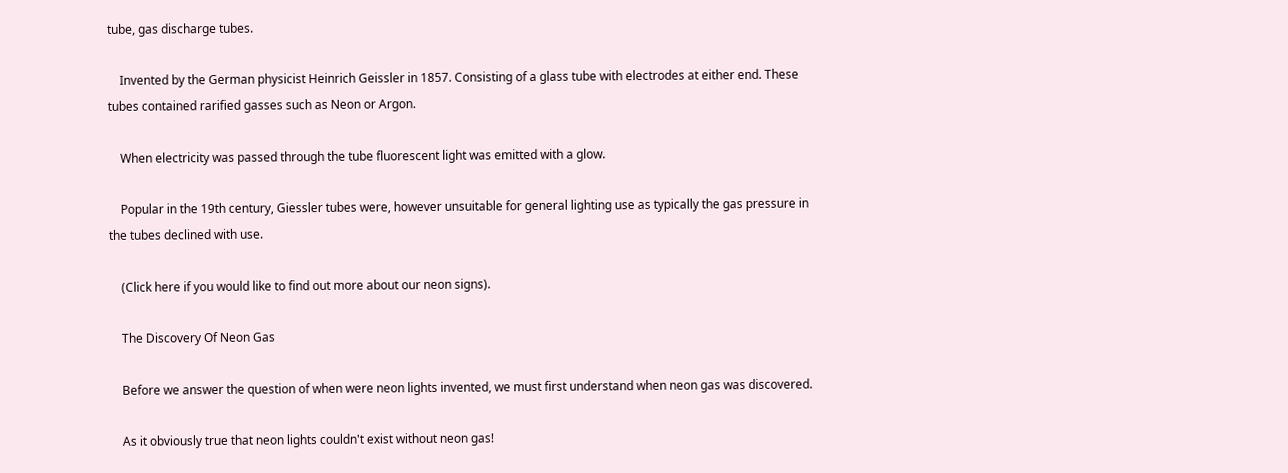tube, gas discharge tubes.

    Invented by the German physicist Heinrich Geissler in 1857. Consisting of a glass tube with electrodes at either end. These tubes contained rarified gasses such as Neon or Argon.

    When electricity was passed through the tube fluorescent light was emitted with a glow.

    Popular in the 19th century, Giessler tubes were, however unsuitable for general lighting use as typically the gas pressure in the tubes declined with use.

    (Click here if you would like to find out more about our neon signs).

    The Discovery Of Neon Gas

    Before we answer the question of when were neon lights invented, we must first understand when neon gas was discovered.

    As it obviously true that neon lights couldn't exist without neon gas!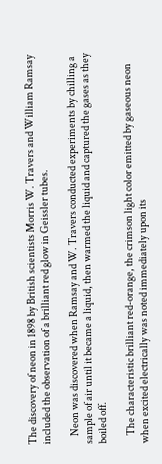The discovery of neon in 1898 by British scientists Morris W. Travers and William Ramsay included the observation of a brilliant red glow in Geissler tubes.

    Neon was discovered when Ramsay and W. Travers conducted experiments by chilling a sample of air until it became a liquid, then warmed the liquid and captured the gases as they boiled off.

    The characteristic brilliant red-orange, the crimson light color emitted by gaseous neon when excited electrically was noted immediately upon its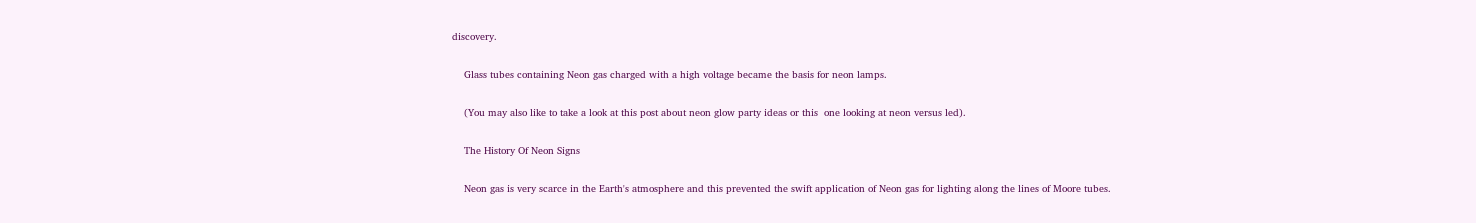discovery.

    Glass tubes containing Neon gas charged with a high voltage became the basis for neon lamps.

    (You may also like to take a look at this post about neon glow party ideas or this  one looking at neon versus led).

    The History Of Neon Signs

    Neon gas is very scarce in the Earth's atmosphere and this prevented the swift application of Neon gas for lighting along the lines of Moore tubes.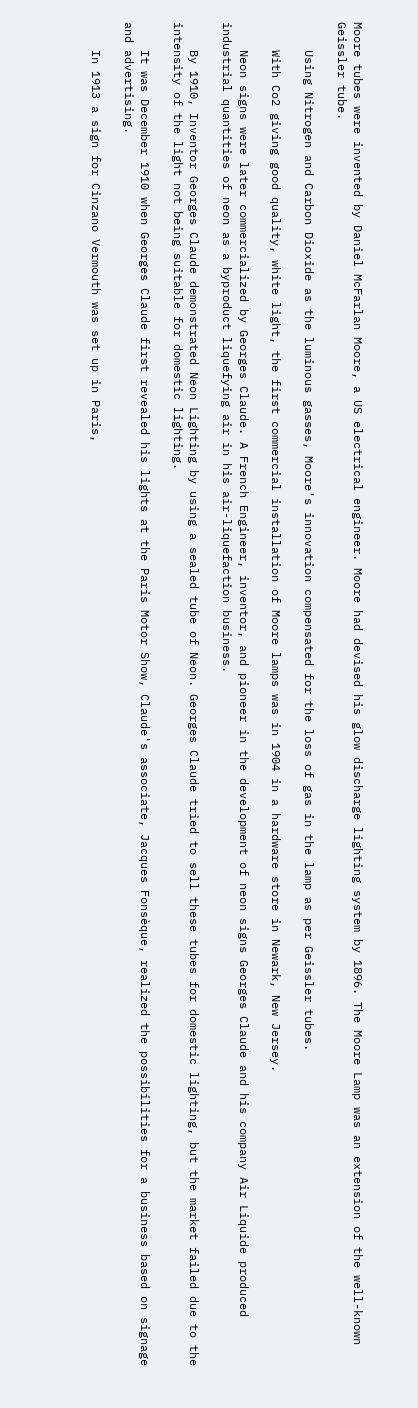Moore tubes were invented by Daniel McFarlan Moore, a US electrical engineer. Moore had devised his glow discharge lighting system by 1896. The Moore Lamp was an extension of the well-known Geissler tube.

    Using Nitrogen and Carbon Dioxide as the luminous gasses, Moore's innovation compensated for the loss of gas in the lamp as per Geissler tubes.

    With Co2 giving good quality, white light, the first commercial installation of Moore lamps was in 1904 in a hardware store in Newark, New Jersey.

    Neon signs were later commercialized by Georges Claude. A French Engineer, inventor, and pioneer in the development of neon signs Georges Claude and his company Air Liquide produced industrial quantities of neon as a byproduct liquefying air in his air-liquefaction business.

    By 1910, Inventor Georges Claude demonstrated Neon Lighting by using a sealed tube of Neon. Georges Claude tried to sell these tubes for domestic lighting, but the market failed due to the intensity of the light not being suitable for domestic lighting.

    It was December 1910 when Georges Claude first revealed his lights at the Paris Motor Show, Claude's associate, Jacques Fonsèque, realized the possibilities for a business based on signage and advertising.

    In 1913 a sign for Cinzano Vermouth was set up in Paris,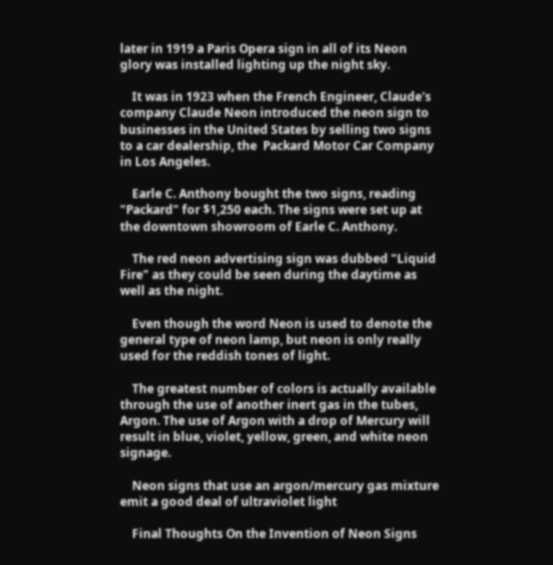later in 1919 a Paris Opera sign in all of its Neon glory was installed lighting up the night sky.

    It was in 1923 when the French Engineer, Claude's company Claude Neon introduced the neon sign to businesses in the United States by selling two signs to a car dealership, the  Packard Motor Car Company in Los Angeles.

    Earle C. Anthony bought the two signs, reading "Packard" for $1,250 each. The signs were set up at the downtown showroom of Earle C. Anthony.

    The red neon advertising sign was dubbed "Liquid Fire" as they could be seen during the daytime as well as the night.

    Even though the word Neon is used to denote the general type of neon lamp, but neon is only really used for the reddish tones of light.

    The greatest number of colors is actually available through the use of another inert gas in the tubes, Argon. The use of Argon with a drop of Mercury will result in blue, violet, yellow, green, and white neon signage.

    Neon signs that use an argon/mercury gas mixture emit a good deal of ultraviolet light

    Final Thoughts On the Invention of Neon Signs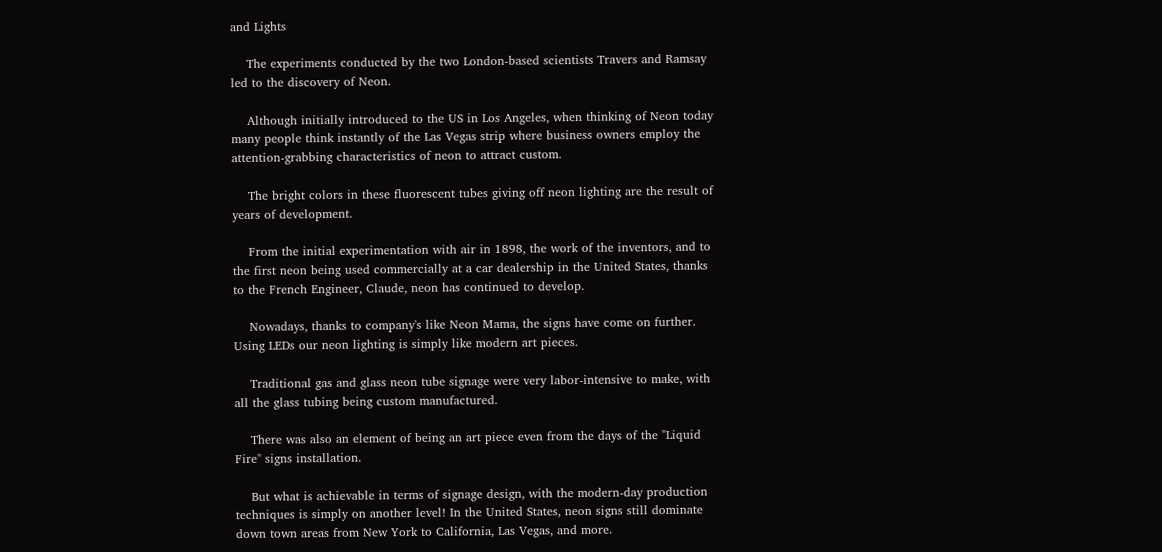and Lights

    The experiments conducted by the two London-based scientists Travers and Ramsay led to the discovery of Neon.

    Although initially introduced to the US in Los Angeles, when thinking of Neon today many people think instantly of the Las Vegas strip where business owners employ the attention-grabbing characteristics of neon to attract custom.

    The bright colors in these fluorescent tubes giving off neon lighting are the result of years of development.

    From the initial experimentation with air in 1898, the work of the inventors, and to the first neon being used commercially at a car dealership in the United States, thanks to the French Engineer, Claude, neon has continued to develop.

    Nowadays, thanks to company's like Neon Mama, the signs have come on further. Using LEDs our neon lighting is simply like modern art pieces.

    Traditional gas and glass neon tube signage were very labor-intensive to make, with all the glass tubing being custom manufactured.

    There was also an element of being an art piece even from the days of the "Liquid Fire" signs installation.

    But what is achievable in terms of signage design, with the modern-day production techniques is simply on another level! In the United States, neon signs still dominate down town areas from New York to California, Las Vegas, and more.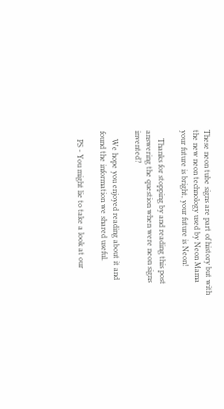These neon tube signs are part of history but with the new neon technology used by Neon Mama your future is bright, your future is Neon!

    Thanks for stopping by and reading this post answering the question when were neon signs invented?

    We hope you enjoyed reading about it and found the information we shared useful.

    PS - You might lie to take a look at our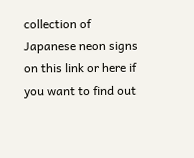collection of Japanese neon signs on this link or here if you want to find out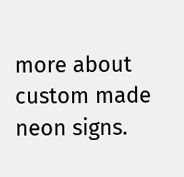more about custom made neon signs.